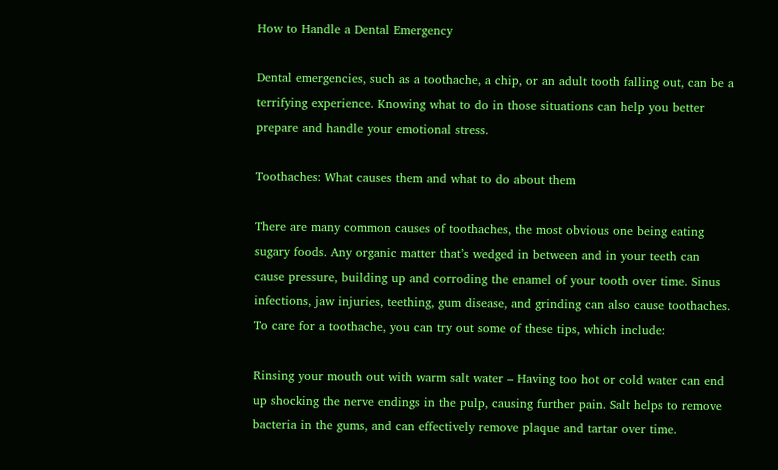How to Handle a Dental Emergency

Dental emergencies, such as a toothache, a chip, or an adult tooth falling out, can be a terrifying experience. Knowing what to do in those situations can help you better prepare and handle your emotional stress.

Toothaches: What causes them and what to do about them

There are many common causes of toothaches, the most obvious one being eating sugary foods. Any organic matter that’s wedged in between and in your teeth can cause pressure, building up and corroding the enamel of your tooth over time. Sinus infections, jaw injuries, teething, gum disease, and grinding can also cause toothaches. To care for a toothache, you can try out some of these tips, which include:

Rinsing your mouth out with warm salt water – Having too hot or cold water can end up shocking the nerve endings in the pulp, causing further pain. Salt helps to remove bacteria in the gums, and can effectively remove plaque and tartar over time.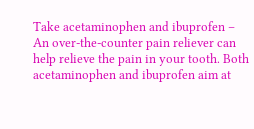Take acetaminophen and ibuprofen – An over-the-counter pain reliever can help relieve the pain in your tooth. Both acetaminophen and ibuprofen aim at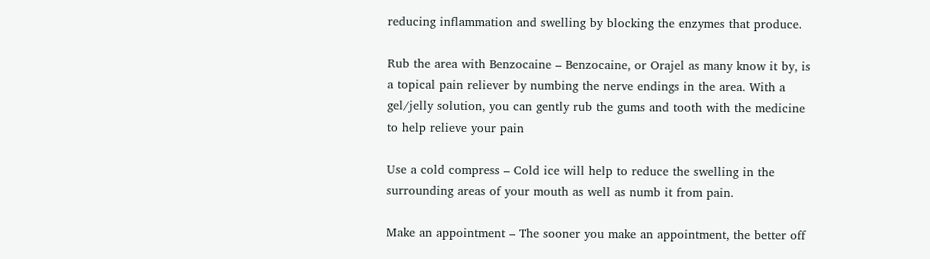reducing inflammation and swelling by blocking the enzymes that produce.

Rub the area with Benzocaine – Benzocaine, or Orajel as many know it by, is a topical pain reliever by numbing the nerve endings in the area. With a gel/jelly solution, you can gently rub the gums and tooth with the medicine to help relieve your pain

Use a cold compress – Cold ice will help to reduce the swelling in the surrounding areas of your mouth as well as numb it from pain.

Make an appointment – The sooner you make an appointment, the better off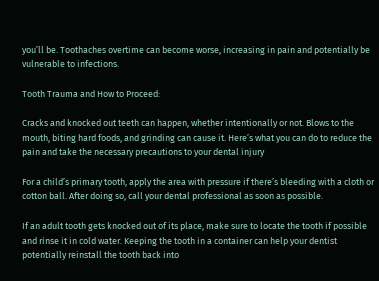you’ll be. Toothaches overtime can become worse, increasing in pain and potentially be vulnerable to infections.

Tooth Trauma and How to Proceed:

Cracks and knocked out teeth can happen, whether intentionally or not. Blows to the mouth, biting hard foods, and grinding can cause it. Here’s what you can do to reduce the pain and take the necessary precautions to your dental injury

For a child’s primary tooth, apply the area with pressure if there’s bleeding with a cloth or cotton ball. After doing so, call your dental professional as soon as possible.

If an adult tooth gets knocked out of its place, make sure to locate the tooth if possible and rinse it in cold water. Keeping the tooth in a container can help your dentist potentially reinstall the tooth back into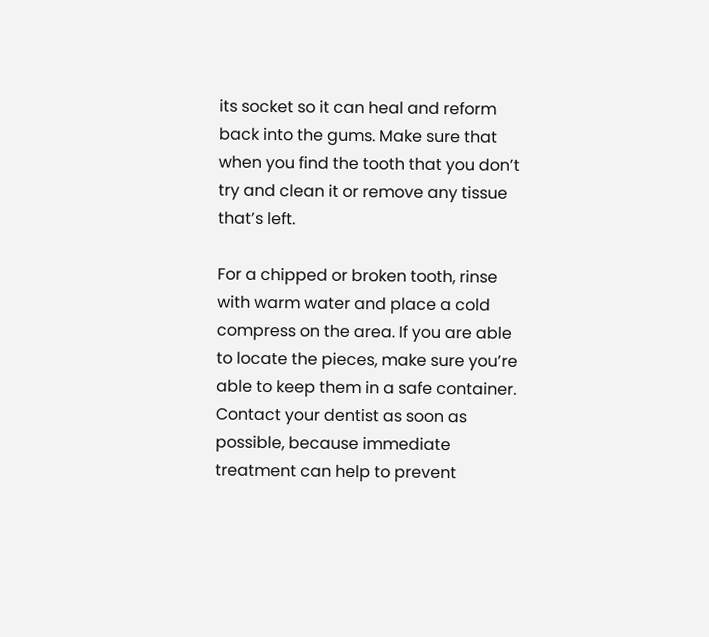its socket so it can heal and reform back into the gums. Make sure that when you find the tooth that you don’t try and clean it or remove any tissue that’s left.

For a chipped or broken tooth, rinse with warm water and place a cold compress on the area. If you are able to locate the pieces, make sure you’re able to keep them in a safe container. Contact your dentist as soon as possible, because immediate treatment can help to prevent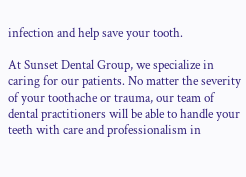infection and help save your tooth.

At Sunset Dental Group, we specialize in caring for our patients. No matter the severity of your toothache or trauma, our team of dental practitioners will be able to handle your teeth with care and professionalism in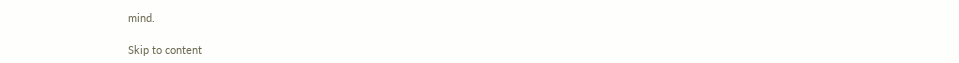mind.

Skip to content